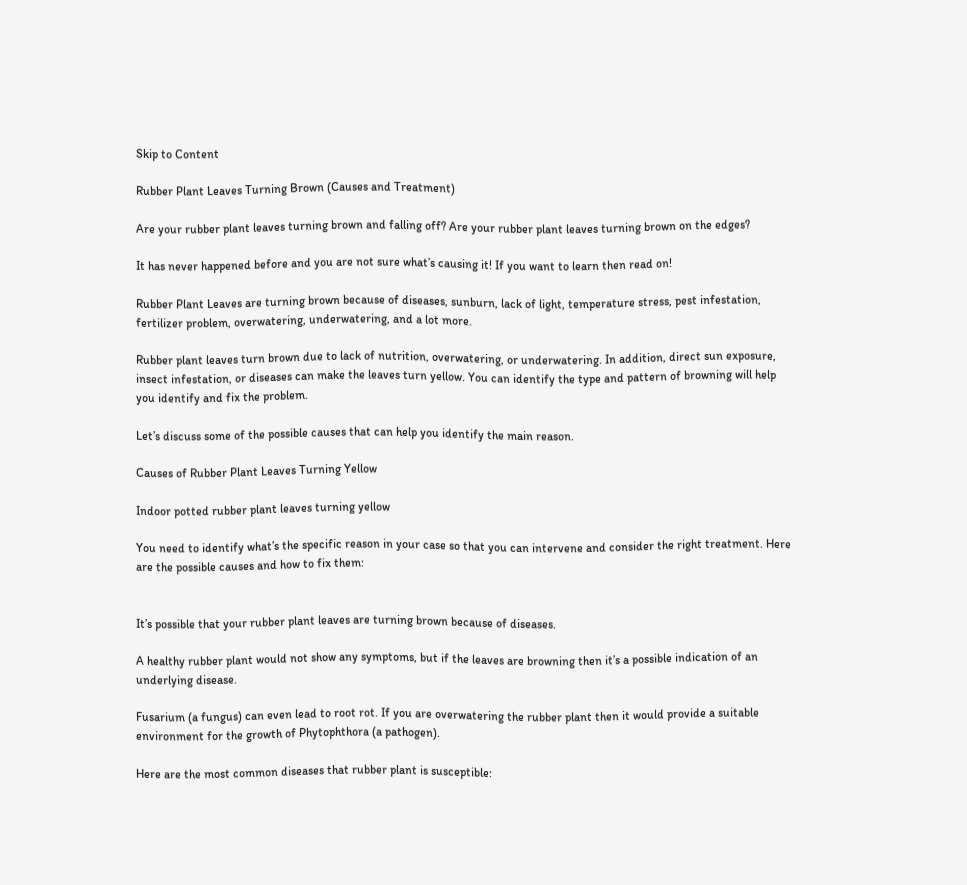Skip to Content

Rubber Plant Leaves Turning Brown (Causes and Treatment)

Are your rubber plant leaves turning brown and falling off? Are your rubber plant leaves turning brown on the edges?

It has never happened before and you are not sure what’s causing it! If you want to learn then read on!

Rubber Plant Leaves are turning brown because of diseases, sunburn, lack of light, temperature stress, pest infestation, fertilizer problem, overwatering, underwatering, and a lot more.

Rubber plant leaves turn brown due to lack of nutrition, overwatering, or underwatering. In addition, direct sun exposure, insect infestation, or diseases can make the leaves turn yellow. You can identify the type and pattern of browning will help you identify and fix the problem.

Let’s discuss some of the possible causes that can help you identify the main reason.

Causes of Rubber Plant Leaves Turning Yellow

Indoor potted rubber plant leaves turning yellow

You need to identify what’s the specific reason in your case so that you can intervene and consider the right treatment. Here are the possible causes and how to fix them:


It’s possible that your rubber plant leaves are turning brown because of diseases.

A healthy rubber plant would not show any symptoms, but if the leaves are browning then it’s a possible indication of an underlying disease.

Fusarium (a fungus) can even lead to root rot. If you are overwatering the rubber plant then it would provide a suitable environment for the growth of Phytophthora (a pathogen).

Here are the most common diseases that rubber plant is susceptible: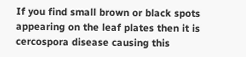If you find small brown or black spots appearing on the leaf plates then it is cercospora disease causing this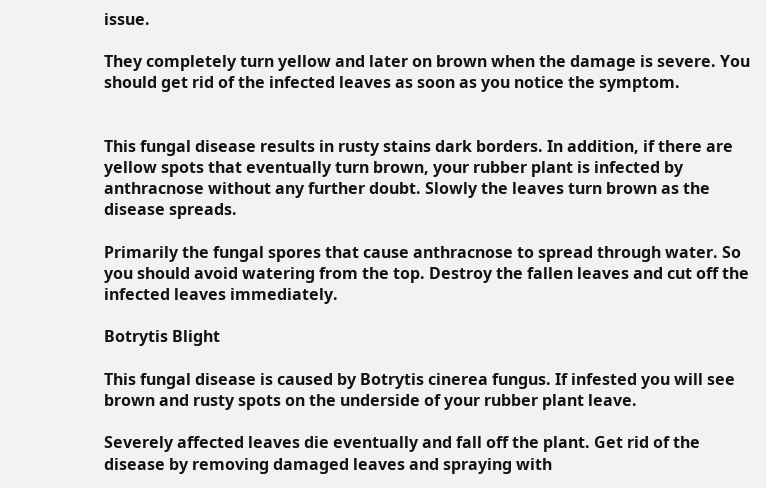issue.

They completely turn yellow and later on brown when the damage is severe. You should get rid of the infected leaves as soon as you notice the symptom.


This fungal disease results in rusty stains dark borders. In addition, if there are yellow spots that eventually turn brown, your rubber plant is infected by anthracnose without any further doubt. Slowly the leaves turn brown as the disease spreads.

Primarily the fungal spores that cause anthracnose to spread through water. So you should avoid watering from the top. Destroy the fallen leaves and cut off the infected leaves immediately.

Botrytis Blight

This fungal disease is caused by Botrytis cinerea fungus. If infested you will see brown and rusty spots on the underside of your rubber plant leave.

Severely affected leaves die eventually and fall off the plant. Get rid of the disease by removing damaged leaves and spraying with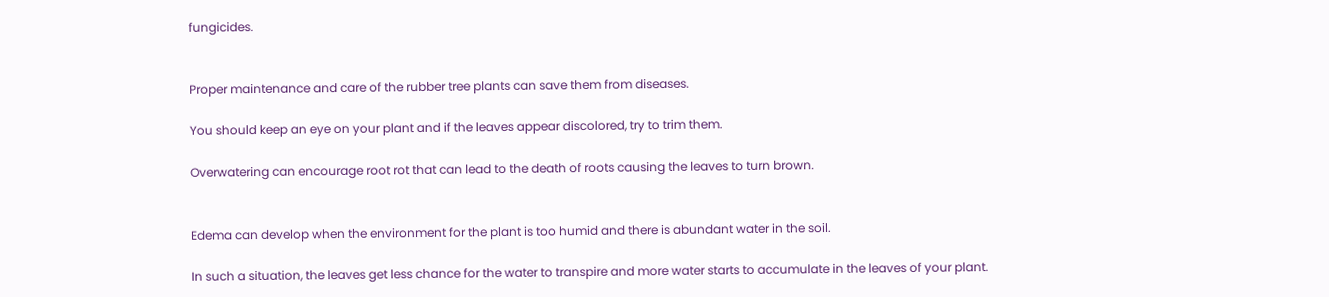fungicides.


Proper maintenance and care of the rubber tree plants can save them from diseases.

You should keep an eye on your plant and if the leaves appear discolored, try to trim them.

Overwatering can encourage root rot that can lead to the death of roots causing the leaves to turn brown.


Edema can develop when the environment for the plant is too humid and there is abundant water in the soil.

In such a situation, the leaves get less chance for the water to transpire and more water starts to accumulate in the leaves of your plant.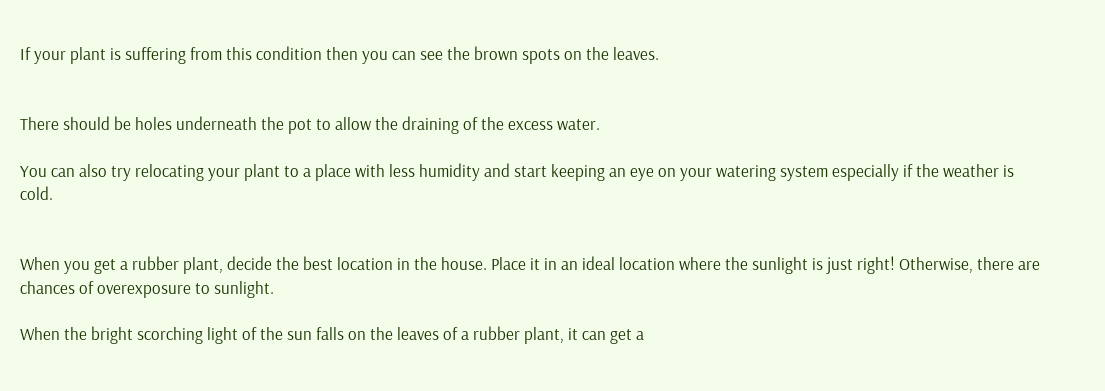If your plant is suffering from this condition then you can see the brown spots on the leaves.


There should be holes underneath the pot to allow the draining of the excess water.

You can also try relocating your plant to a place with less humidity and start keeping an eye on your watering system especially if the weather is cold.


When you get a rubber plant, decide the best location in the house. Place it in an ideal location where the sunlight is just right! Otherwise, there are chances of overexposure to sunlight.

When the bright scorching light of the sun falls on the leaves of a rubber plant, it can get a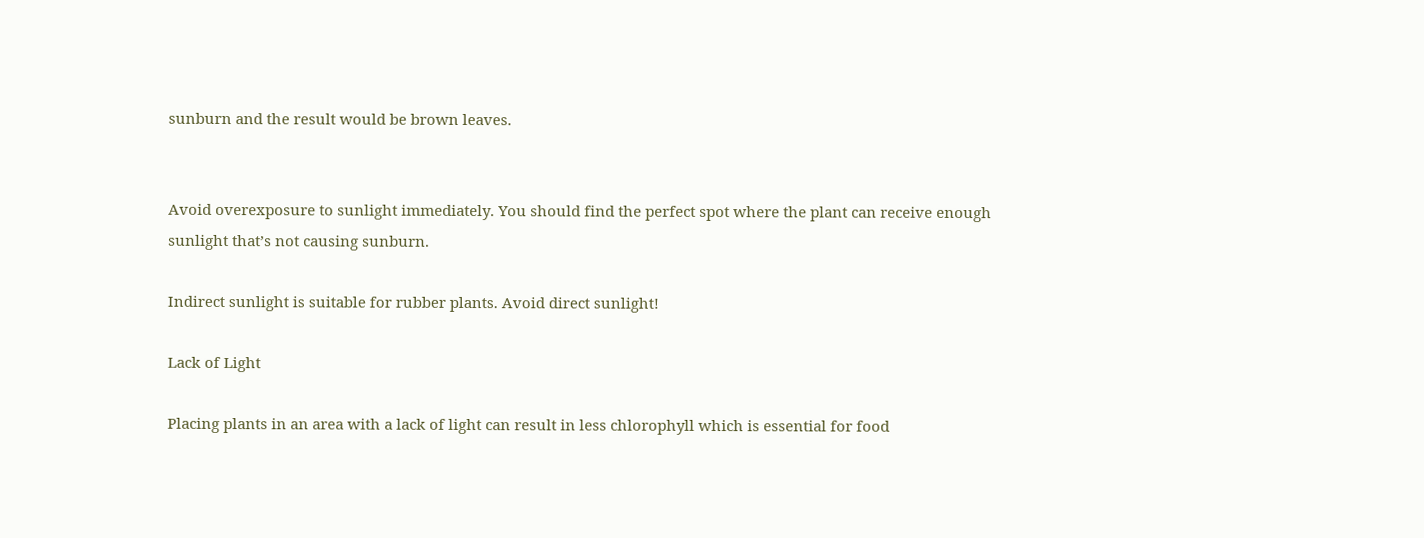sunburn and the result would be brown leaves.


Avoid overexposure to sunlight immediately. You should find the perfect spot where the plant can receive enough sunlight that’s not causing sunburn.

Indirect sunlight is suitable for rubber plants. Avoid direct sunlight!

Lack of Light

Placing plants in an area with a lack of light can result in less chlorophyll which is essential for food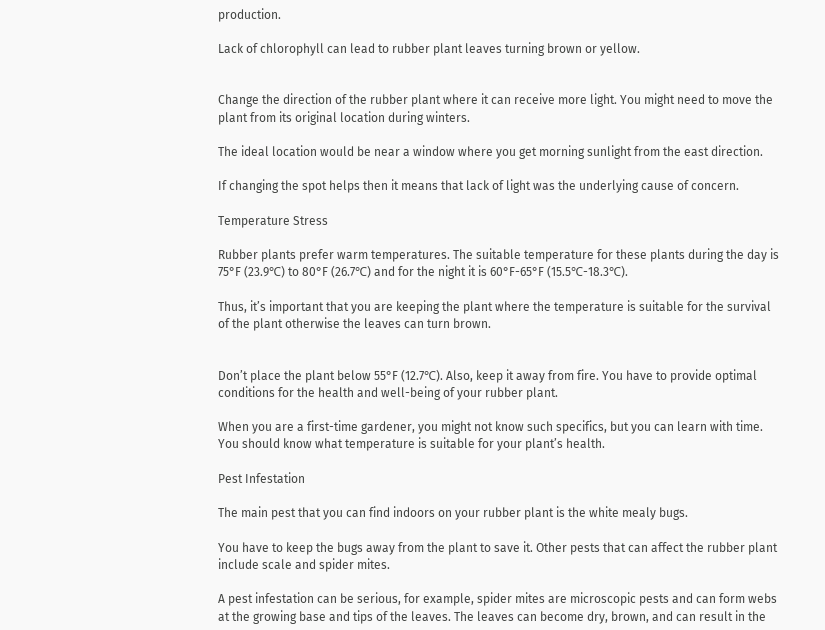production.

Lack of chlorophyll can lead to rubber plant leaves turning brown or yellow.


Change the direction of the rubber plant where it can receive more light. You might need to move the plant from its original location during winters.

The ideal location would be near a window where you get morning sunlight from the east direction.

If changing the spot helps then it means that lack of light was the underlying cause of concern.

Temperature Stress

Rubber plants prefer warm temperatures. The suitable temperature for these plants during the day is 75°F (23.9℃) to 80°F (26.7℃) and for the night it is 60°F-65°F (15.5℃-18.3℃).

Thus, it’s important that you are keeping the plant where the temperature is suitable for the survival of the plant otherwise the leaves can turn brown.


Don’t place the plant below 55°F (12.7℃). Also, keep it away from fire. You have to provide optimal conditions for the health and well-being of your rubber plant.

When you are a first-time gardener, you might not know such specifics, but you can learn with time. You should know what temperature is suitable for your plant’s health.

Pest Infestation

The main pest that you can find indoors on your rubber plant is the white mealy bugs.

You have to keep the bugs away from the plant to save it. Other pests that can affect the rubber plant include scale and spider mites.

A pest infestation can be serious, for example, spider mites are microscopic pests and can form webs at the growing base and tips of the leaves. The leaves can become dry, brown, and can result in the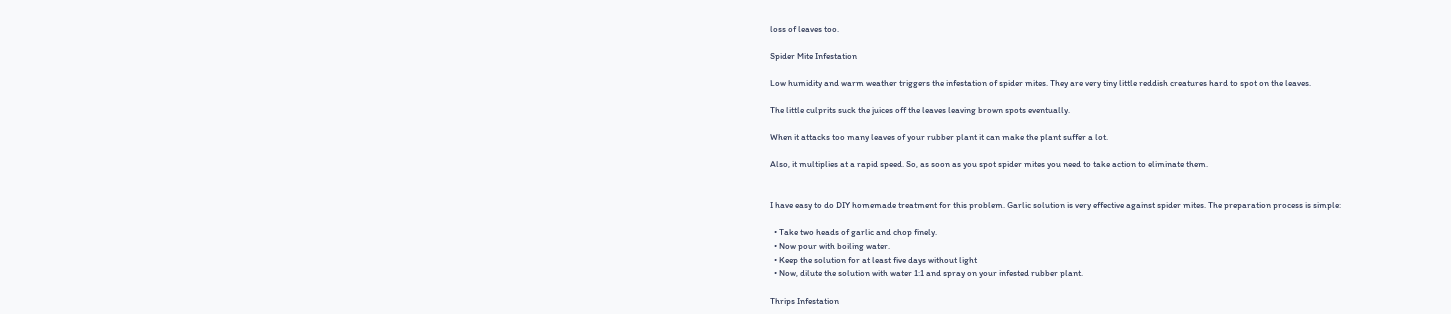loss of leaves too.

Spider Mite Infestation

Low humidity and warm weather triggers the infestation of spider mites. They are very tiny little reddish creatures hard to spot on the leaves.

The little culprits suck the juices off the leaves leaving brown spots eventually.

When it attacks too many leaves of your rubber plant it can make the plant suffer a lot.

Also, it multiplies at a rapid speed. So, as soon as you spot spider mites you need to take action to eliminate them.


I have easy to do DIY homemade treatment for this problem. Garlic solution is very effective against spider mites. The preparation process is simple:

  • Take two heads of garlic and chop finely.
  • Now pour with boiling water.
  • Keep the solution for at least five days without light
  • Now, dilute the solution with water 1:1 and spray on your infested rubber plant.

Thrips Infestation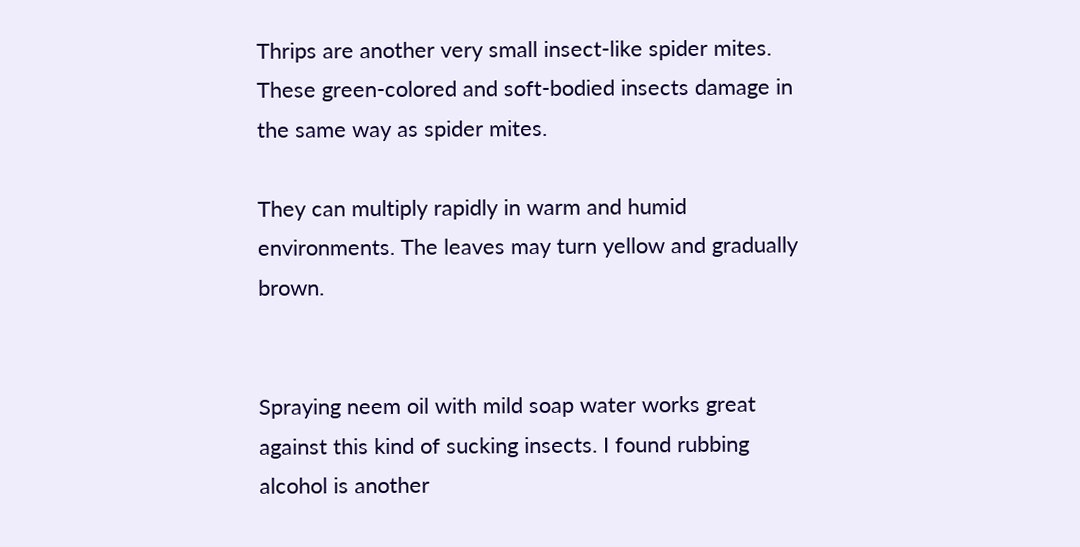Thrips are another very small insect-like spider mites. These green-colored and soft-bodied insects damage in the same way as spider mites.

They can multiply rapidly in warm and humid environments. The leaves may turn yellow and gradually brown.


Spraying neem oil with mild soap water works great against this kind of sucking insects. I found rubbing alcohol is another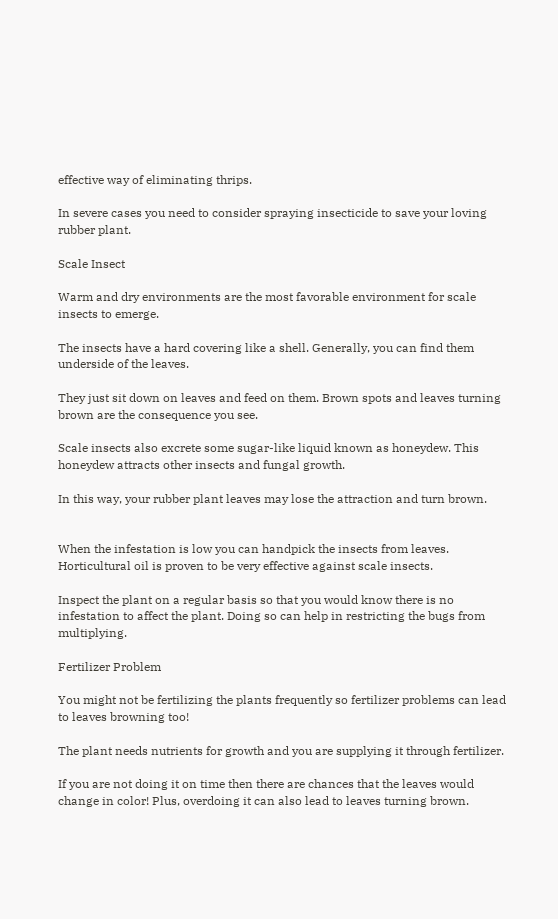effective way of eliminating thrips.

In severe cases you need to consider spraying insecticide to save your loving rubber plant.

Scale Insect

Warm and dry environments are the most favorable environment for scale insects to emerge.

The insects have a hard covering like a shell. Generally, you can find them underside of the leaves.

They just sit down on leaves and feed on them. Brown spots and leaves turning brown are the consequence you see.

Scale insects also excrete some sugar-like liquid known as honeydew. This honeydew attracts other insects and fungal growth.

In this way, your rubber plant leaves may lose the attraction and turn brown.


When the infestation is low you can handpick the insects from leaves. Horticultural oil is proven to be very effective against scale insects.

Inspect the plant on a regular basis so that you would know there is no infestation to affect the plant. Doing so can help in restricting the bugs from multiplying.

Fertilizer Problem

You might not be fertilizing the plants frequently so fertilizer problems can lead to leaves browning too!

The plant needs nutrients for growth and you are supplying it through fertilizer.

If you are not doing it on time then there are chances that the leaves would change in color! Plus, overdoing it can also lead to leaves turning brown.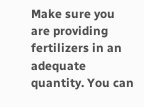Make sure you are providing fertilizers in an adequate quantity. You can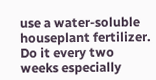use a water-soluble houseplant fertilizer. Do it every two weeks especially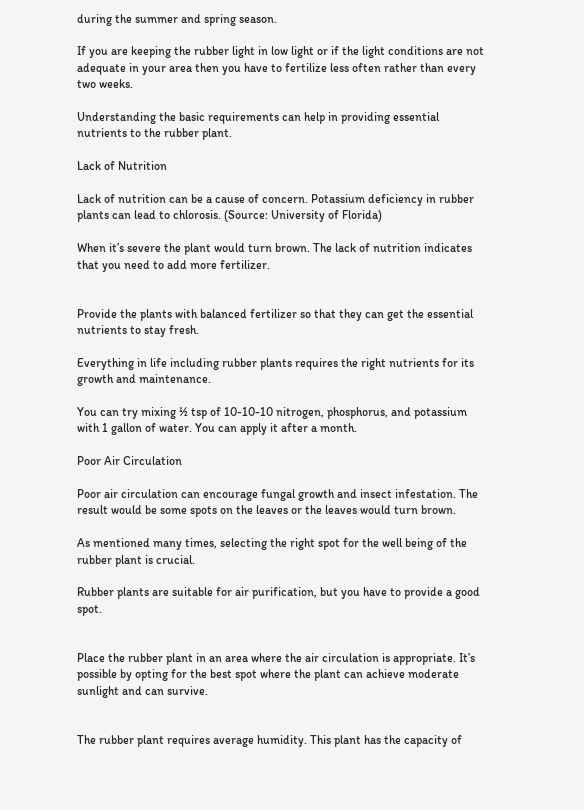during the summer and spring season.

If you are keeping the rubber light in low light or if the light conditions are not adequate in your area then you have to fertilize less often rather than every two weeks.

Understanding the basic requirements can help in providing essential nutrients to the rubber plant.

Lack of Nutrition

Lack of nutrition can be a cause of concern. Potassium deficiency in rubber plants can lead to chlorosis. (Source: University of Florida)

When it’s severe the plant would turn brown. The lack of nutrition indicates that you need to add more fertilizer.


Provide the plants with balanced fertilizer so that they can get the essential nutrients to stay fresh.

Everything in life including rubber plants requires the right nutrients for its growth and maintenance.

You can try mixing ½ tsp of 10-10-10 nitrogen, phosphorus, and potassium with 1 gallon of water. You can apply it after a month.

Poor Air Circulation

Poor air circulation can encourage fungal growth and insect infestation. The result would be some spots on the leaves or the leaves would turn brown.

As mentioned many times, selecting the right spot for the well being of the rubber plant is crucial.

Rubber plants are suitable for air purification, but you have to provide a good spot.


Place the rubber plant in an area where the air circulation is appropriate. It’s possible by opting for the best spot where the plant can achieve moderate sunlight and can survive.


The rubber plant requires average humidity. This plant has the capacity of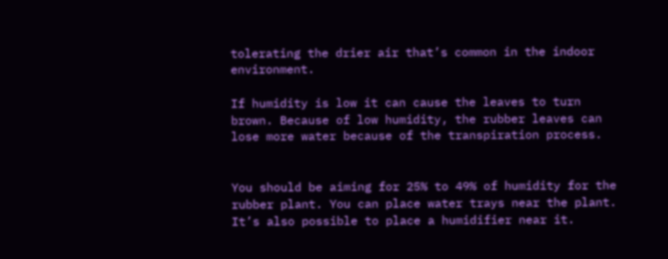tolerating the drier air that’s common in the indoor environment.

If humidity is low it can cause the leaves to turn brown. Because of low humidity, the rubber leaves can lose more water because of the transpiration process.


You should be aiming for 25% to 49% of humidity for the rubber plant. You can place water trays near the plant. It’s also possible to place a humidifier near it.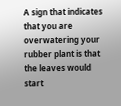A sign that indicates that you are overwatering your rubber plant is that the leaves would start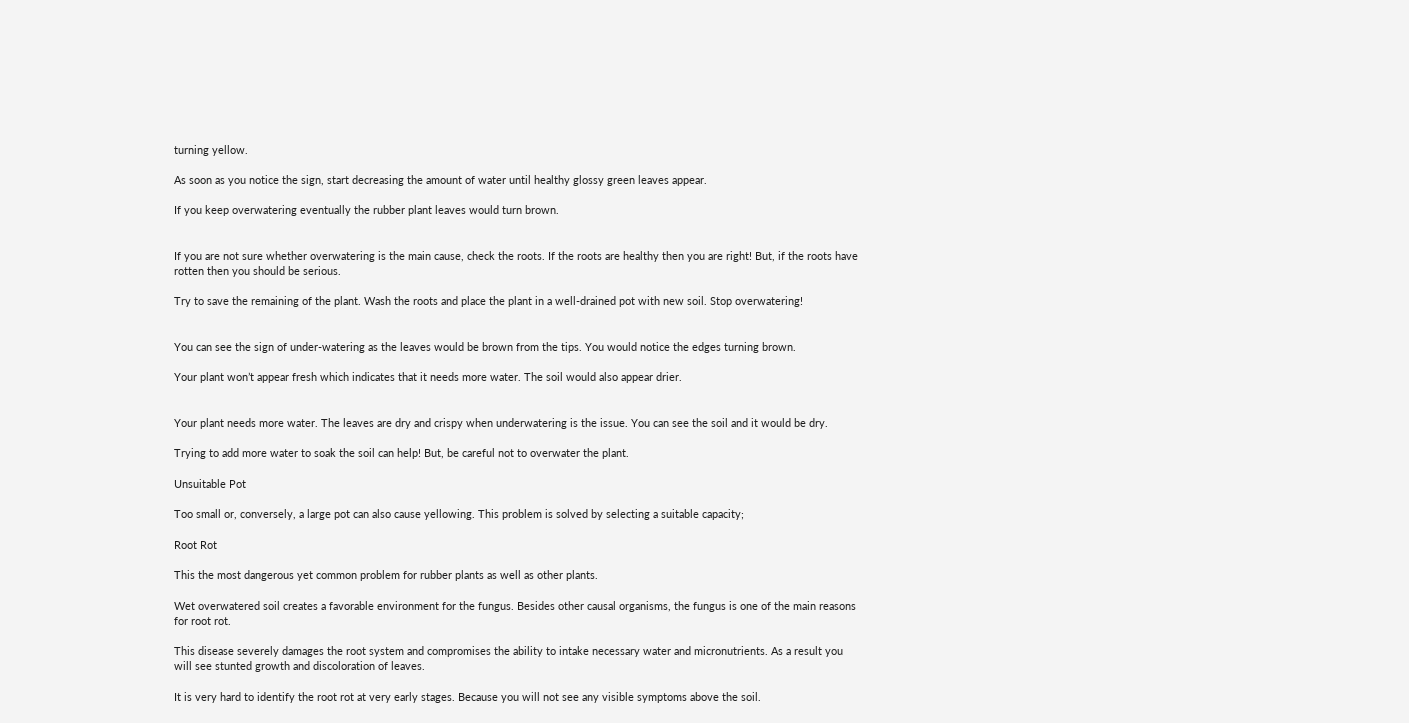turning yellow.

As soon as you notice the sign, start decreasing the amount of water until healthy glossy green leaves appear.

If you keep overwatering eventually the rubber plant leaves would turn brown.


If you are not sure whether overwatering is the main cause, check the roots. If the roots are healthy then you are right! But, if the roots have rotten then you should be serious.

Try to save the remaining of the plant. Wash the roots and place the plant in a well-drained pot with new soil. Stop overwatering!


You can see the sign of under-watering as the leaves would be brown from the tips. You would notice the edges turning brown.

Your plant won’t appear fresh which indicates that it needs more water. The soil would also appear drier.


Your plant needs more water. The leaves are dry and crispy when underwatering is the issue. You can see the soil and it would be dry.

Trying to add more water to soak the soil can help! But, be careful not to overwater the plant.

Unsuitable Pot

Too small or, conversely, a large pot can also cause yellowing. This problem is solved by selecting a suitable capacity;

Root Rot

This the most dangerous yet common problem for rubber plants as well as other plants.

Wet overwatered soil creates a favorable environment for the fungus. Besides other causal organisms, the fungus is one of the main reasons for root rot.

This disease severely damages the root system and compromises the ability to intake necessary water and micronutrients. As a result you will see stunted growth and discoloration of leaves.

It is very hard to identify the root rot at very early stages. Because you will not see any visible symptoms above the soil.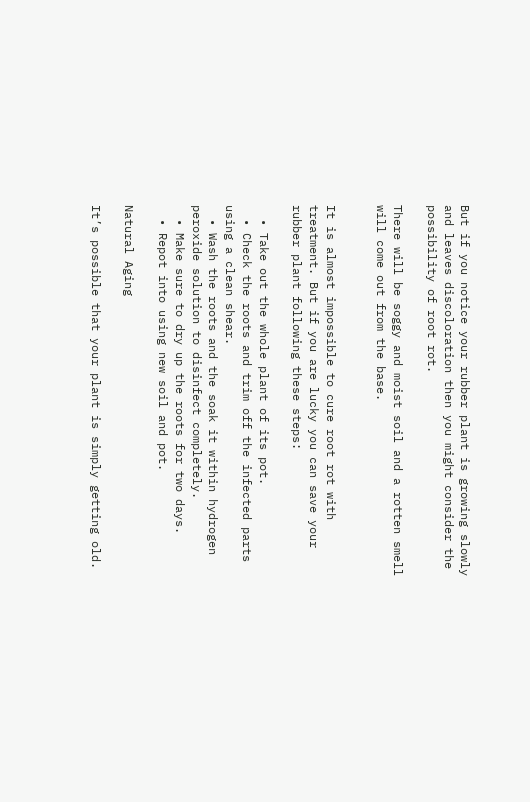But if you notice your rubber plant is growing slowly and leaves discoloration then you might consider the possibility of root rot.

There will be soggy and moist soil and a rotten smell will come out from the base.


It is almost impossible to cure root rot with treatment. But if you are lucky you can save your rubber plant following these steps:

  • Take out the whole plant of its pot.
  • Check the roots and trim off the infected parts using a clean shear.
  • Wash the roots and the soak it within hydrogen peroxide solution to disinfect completely.
  • Make sure to dry up the roots for two days.
  • Repot into using new soil and pot.

Natural Aging

It’s possible that your plant is simply getting old.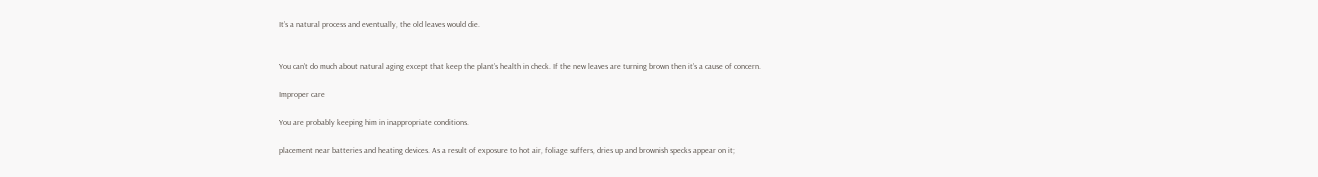It’s a natural process and eventually, the old leaves would die.


You can’t do much about natural aging except that keep the plant’s health in check. If the new leaves are turning brown then it’s a cause of concern.

Improper care

You are probably keeping him in inappropriate conditions.

placement near batteries and heating devices. As a result of exposure to hot air, foliage suffers, dries up and brownish specks appear on it;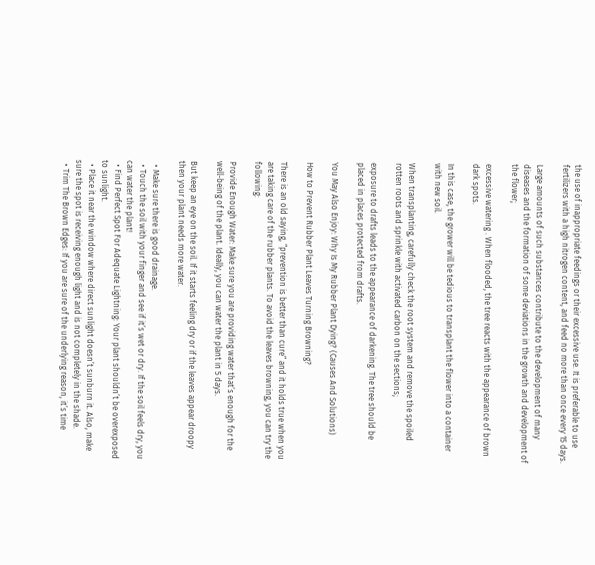the use of inappropriate feedings or their excessive use. It is preferable to use fertilizers with a high nitrogen content, and feed no more than once every 15 days.

Large amounts of such substances contribute to the development of many diseases and the formation of some deviations in the growth and development of the flower;

excessive watering . When flooded, the tree reacts with the appearance of brown dark spots.

In this case, the grower will be tedious to transplant the flower into a container with new soil.

When transplanting, carefully check the root system and remove the spoiled rotten roots and sprinkle with activated carbon on the sections;

exposure to drafts leads to the appearance of darkening. The tree should be placed in places protected from drafts.

You May Also Enjoy: Why Is My Rubber Plant Dying? (Causes And Solutions)

How to Prevent Rubber Plant Leaves Turning Browning?

There is an old saying, “prevention is better than cure” and it holds true when you are taking care of the rubber plants. To avoid the leaves browning, you can try the following:

Provide Enough Water: Make sure you are providing water that’s enough for the well-being of the plant. Ideally, you can water the plant in 5 days.

But keep an eye on the soil. If it starts feeling dry or if the leaves appear droopy then your plant needs more water.

  • Make sure there is good drainage.
  • Touch the soil with your finger and see if it’s wet or dry. If the soil feels dry, you can water the plant!
  • Find Perfect Spot For Adequate Lightning: Your plant shouldn’t be overexposed to sunlight.
  • Place it near the window where direct sunlight doesn’t sunburn it. Also, make sure the spot is receiving enough light and is not completely in the shade.
  • Trim The Brown Edges: If you are sure of the underlying reason, it’s time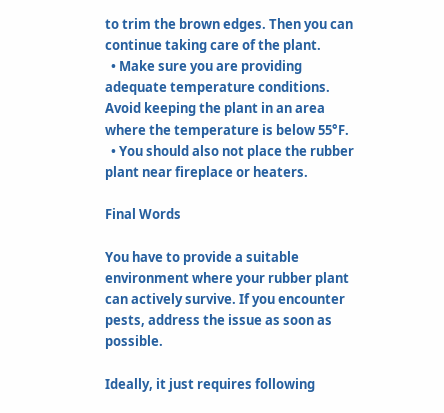to trim the brown edges. Then you can continue taking care of the plant.
  • Make sure you are providing adequate temperature conditions. Avoid keeping the plant in an area where the temperature is below 55°F.
  • You should also not place the rubber plant near fireplace or heaters.

Final Words

You have to provide a suitable environment where your rubber plant can actively survive. If you encounter pests, address the issue as soon as possible.

Ideally, it just requires following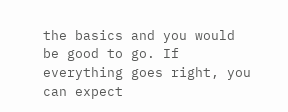the basics and you would be good to go. If everything goes right, you can expect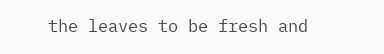the leaves to be fresh and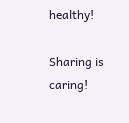healthy!

Sharing is caring!